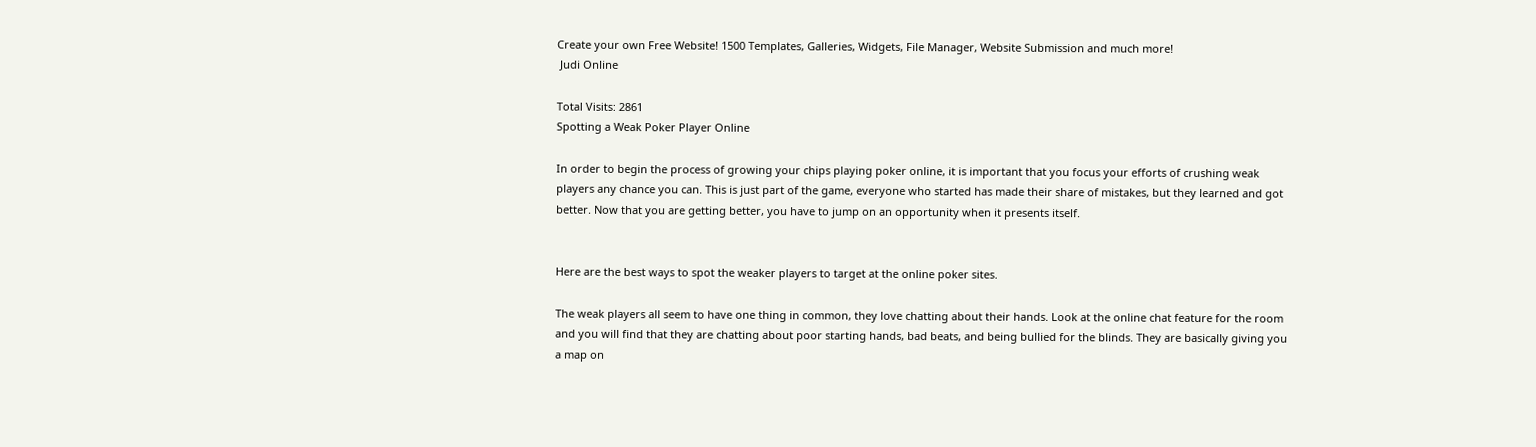Create your own Free Website! 1500 Templates, Galleries, Widgets, File Manager, Website Submission and much more!
 Judi Online

Total Visits: 2861
Spotting a Weak Poker Player Online

In order to begin the process of growing your chips playing poker online, it is important that you focus your efforts of crushing weak players any chance you can. This is just part of the game, everyone who started has made their share of mistakes, but they learned and got better. Now that you are getting better, you have to jump on an opportunity when it presents itself.


Here are the best ways to spot the weaker players to target at the online poker sites.

The weak players all seem to have one thing in common, they love chatting about their hands. Look at the online chat feature for the room and you will find that they are chatting about poor starting hands, bad beats, and being bullied for the blinds. They are basically giving you a map on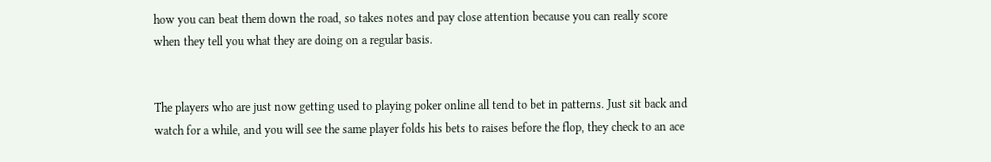how you can beat them down the road, so takes notes and pay close attention because you can really score when they tell you what they are doing on a regular basis.


The players who are just now getting used to playing poker online all tend to bet in patterns. Just sit back and watch for a while, and you will see the same player folds his bets to raises before the flop, they check to an ace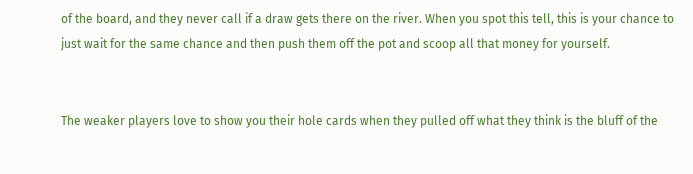of the board, and they never call if a draw gets there on the river. When you spot this tell, this is your chance to just wait for the same chance and then push them off the pot and scoop all that money for yourself.


The weaker players love to show you their hole cards when they pulled off what they think is the bluff of the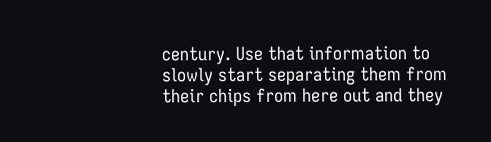century. Use that information to slowly start separating them from their chips from here out and they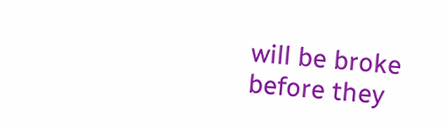will be broke before they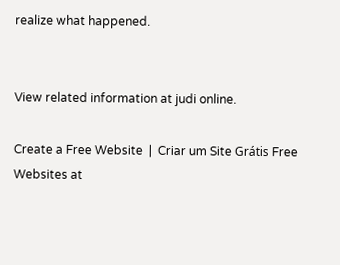realize what happened.


View related information at judi online.

Create a Free Website  |  Criar um Site Grátis Free Websites at